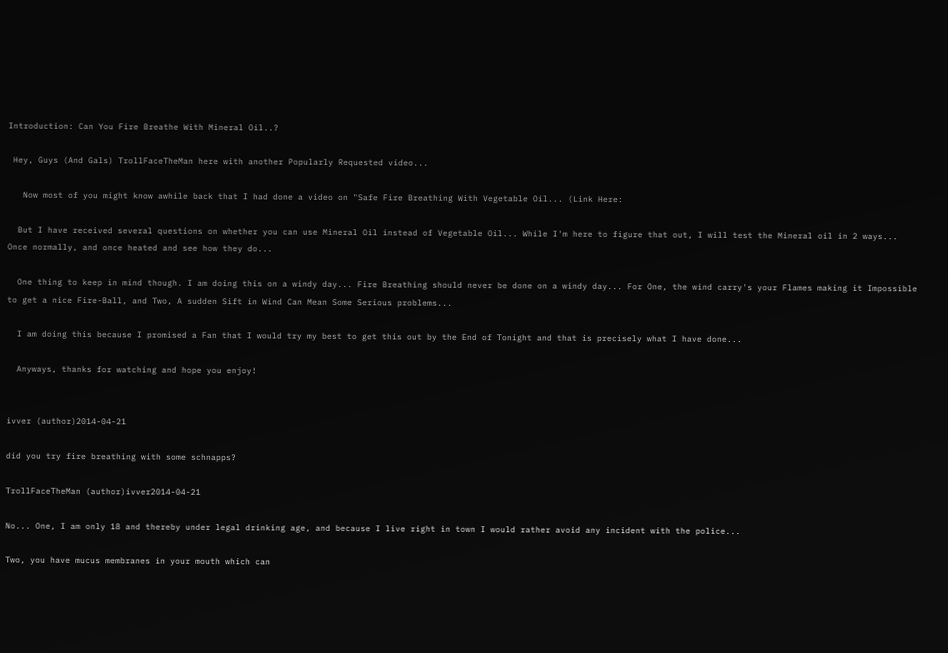Introduction: Can You Fire Breathe With Mineral Oil..?

 Hey, Guys (And Gals) TrollFaceTheMan here with another Popularly Requested video...

   Now most of you might know awhile back that I had done a video on "Safe Fire Breathing With Vegetable Oil... (Link Here:

  But I have received several questions on whether you can use Mineral Oil instead of Vegetable Oil... While I'm here to figure that out, I will test the Mineral oil in 2 ways... Once normally, and once heated and see how they do...

  One thing to keep in mind though. I am doing this on a windy day... Fire Breathing should never be done on a windy day... For One, the wind carry's your Flames making it Impossible to get a nice Fire-Ball, and Two, A sudden Sift in Wind Can Mean Some Serious problems...

  I am doing this because I promised a Fan that I would try my best to get this out by the End of Tonight and that is precisely what I have done...

  Anyways, thanks for watching and hope you enjoy!


ivver (author)2014-04-21

did you try fire breathing with some schnapps?

TrollFaceTheMan (author)ivver2014-04-21

No... One, I am only 18 and thereby under legal drinking age, and because I live right in town I would rather avoid any incident with the police...

Two, you have mucus membranes in your mouth which can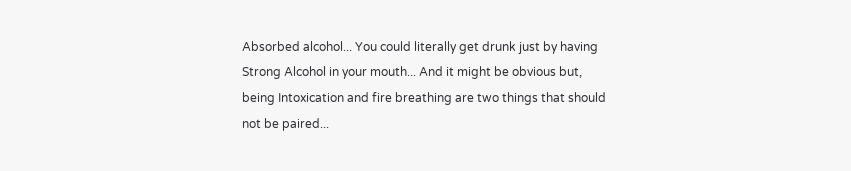Absorbed alcohol... You could literally get drunk just by having Strong Alcohol in your mouth... And it might be obvious but, being Intoxication and fire breathing are two things that should not be paired...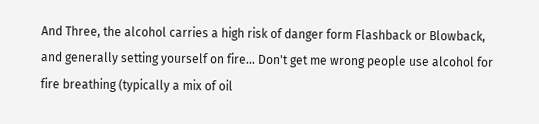And Three, the alcohol carries a high risk of danger form Flashback or Blowback, and generally setting yourself on fire... Don't get me wrong people use alcohol for fire breathing (typically a mix of oil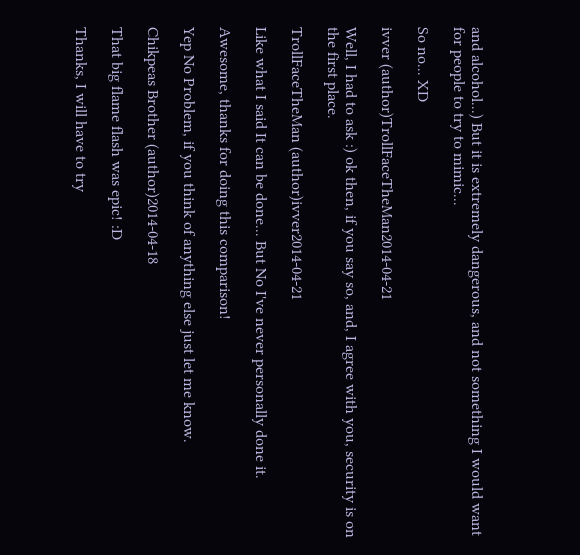and alcohol...) But it is extremely dangerous, and not something I would want for people to try to mimic...

So no... XD

ivver (author)TrollFaceTheMan2014-04-21

Well, I had to ask :) ok then, if you say so, and, I agree with you, security is on the first place.

TrollFaceTheMan (author)ivver2014-04-21

Like what I said It can be done... But No I've never personally done it.

Awesome, thanks for doing this comparison!

Yep No Problem, if you think of anything else just let me know.

Chikpeas Brother (author)2014-04-18

That big flame flash was epic! :D

Thanks, I will have to try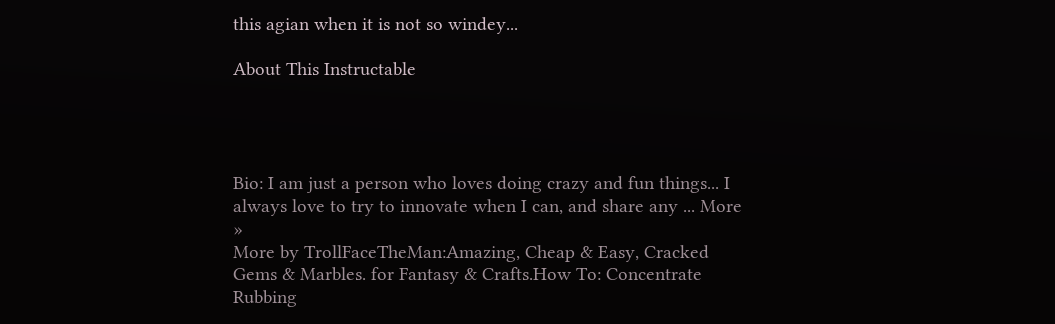this agian when it is not so windey...

About This Instructable




Bio: I am just a person who loves doing crazy and fun things... I always love to try to innovate when I can, and share any ... More »
More by TrollFaceTheMan:Amazing, Cheap & Easy, Cracked Gems & Marbles. for Fantasy & Crafts.How To: Concentrate Rubbing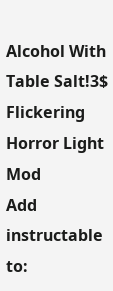Alcohol With Table Salt!3$ Flickering Horror Light Mod
Add instructable to: